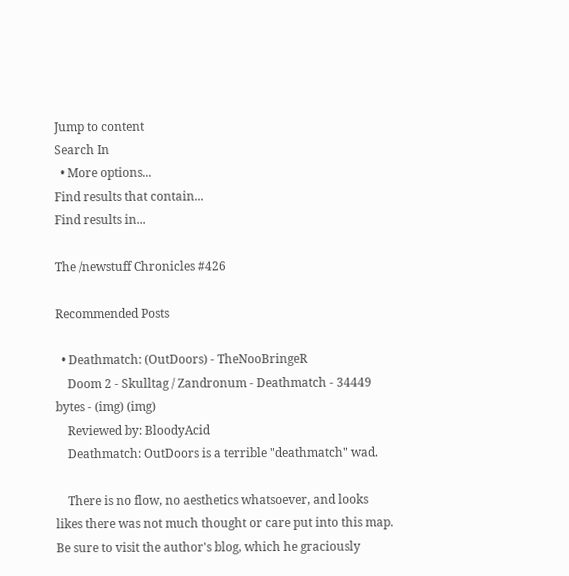Jump to content
Search In
  • More options...
Find results that contain...
Find results in...

The /newstuff Chronicles #426

Recommended Posts

  • Deathmatch: (OutDoors) - TheNooBringeR
    Doom 2 - Skulltag / Zandronum - Deathmatch - 34449 bytes - (img) (img)
    Reviewed by: BloodyAcid
    Deathmatch: OutDoors is a terrible "deathmatch" wad.

    There is no flow, no aesthetics whatsoever, and looks likes there was not much thought or care put into this map. Be sure to visit the author's blog, which he graciously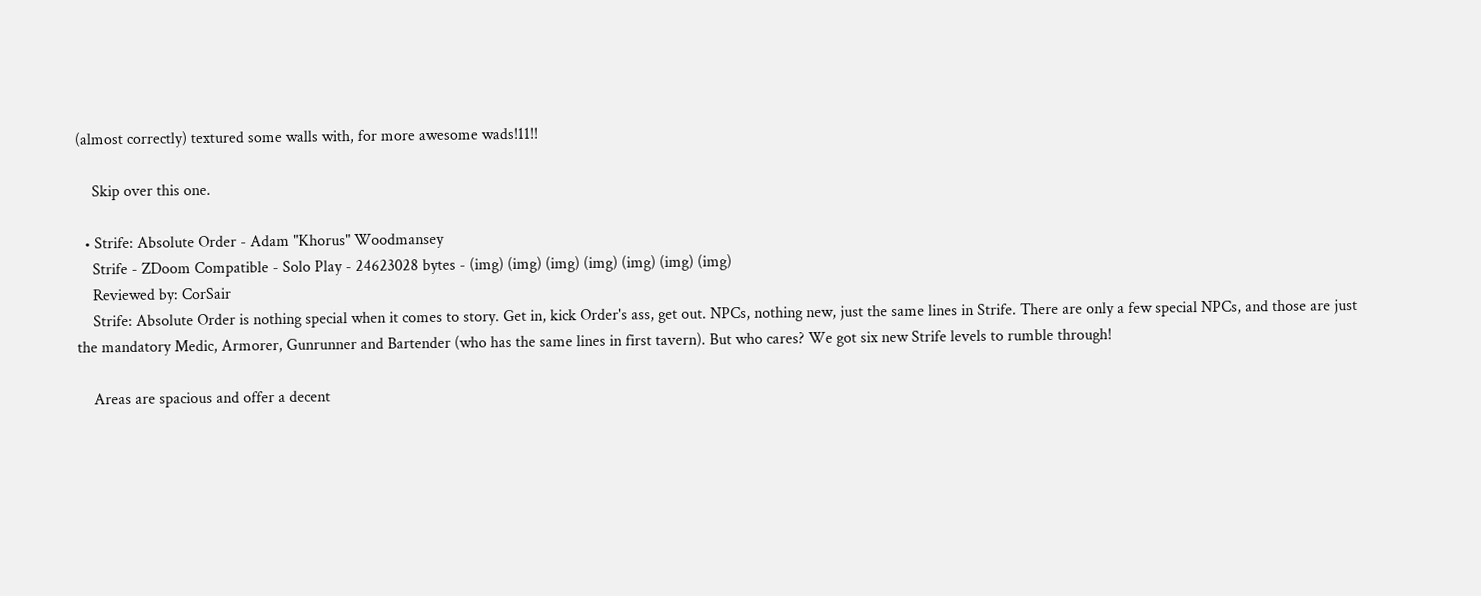(almost correctly) textured some walls with, for more awesome wads!11!!

    Skip over this one.

  • Strife: Absolute Order - Adam "Khorus" Woodmansey
    Strife - ZDoom Compatible - Solo Play - 24623028 bytes - (img) (img) (img) (img) (img) (img) (img)
    Reviewed by: CorSair
    Strife: Absolute Order is nothing special when it comes to story. Get in, kick Order's ass, get out. NPCs, nothing new, just the same lines in Strife. There are only a few special NPCs, and those are just the mandatory Medic, Armorer, Gunrunner and Bartender (who has the same lines in first tavern). But who cares? We got six new Strife levels to rumble through!

    Areas are spacious and offer a decent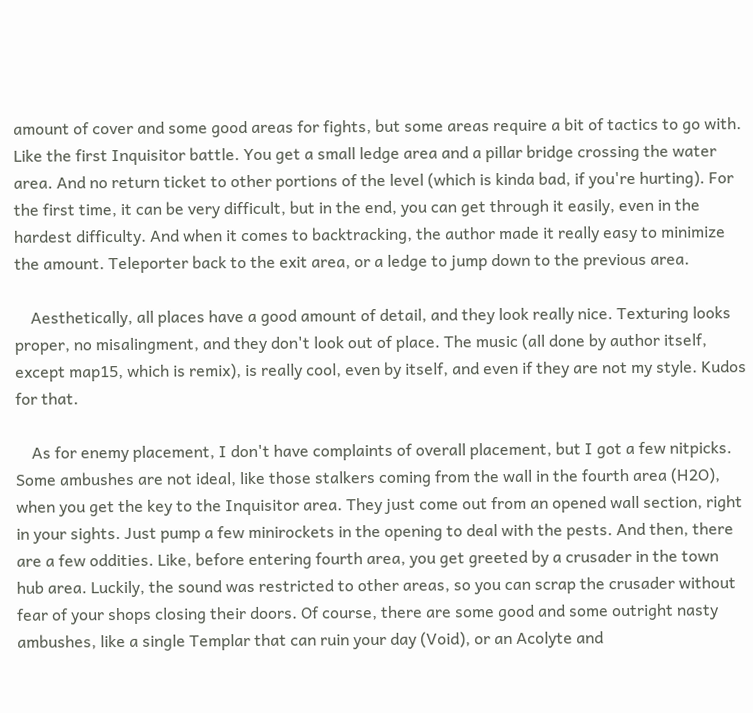amount of cover and some good areas for fights, but some areas require a bit of tactics to go with. Like the first Inquisitor battle. You get a small ledge area and a pillar bridge crossing the water area. And no return ticket to other portions of the level (which is kinda bad, if you're hurting). For the first time, it can be very difficult, but in the end, you can get through it easily, even in the hardest difficulty. And when it comes to backtracking, the author made it really easy to minimize the amount. Teleporter back to the exit area, or a ledge to jump down to the previous area.

    Aesthetically, all places have a good amount of detail, and they look really nice. Texturing looks proper, no misalingment, and they don't look out of place. The music (all done by author itself, except map15, which is remix), is really cool, even by itself, and even if they are not my style. Kudos for that.

    As for enemy placement, I don't have complaints of overall placement, but I got a few nitpicks. Some ambushes are not ideal, like those stalkers coming from the wall in the fourth area (H2O), when you get the key to the Inquisitor area. They just come out from an opened wall section, right in your sights. Just pump a few minirockets in the opening to deal with the pests. And then, there are a few oddities. Like, before entering fourth area, you get greeted by a crusader in the town hub area. Luckily, the sound was restricted to other areas, so you can scrap the crusader without fear of your shops closing their doors. Of course, there are some good and some outright nasty ambushes, like a single Templar that can ruin your day (Void), or an Acolyte and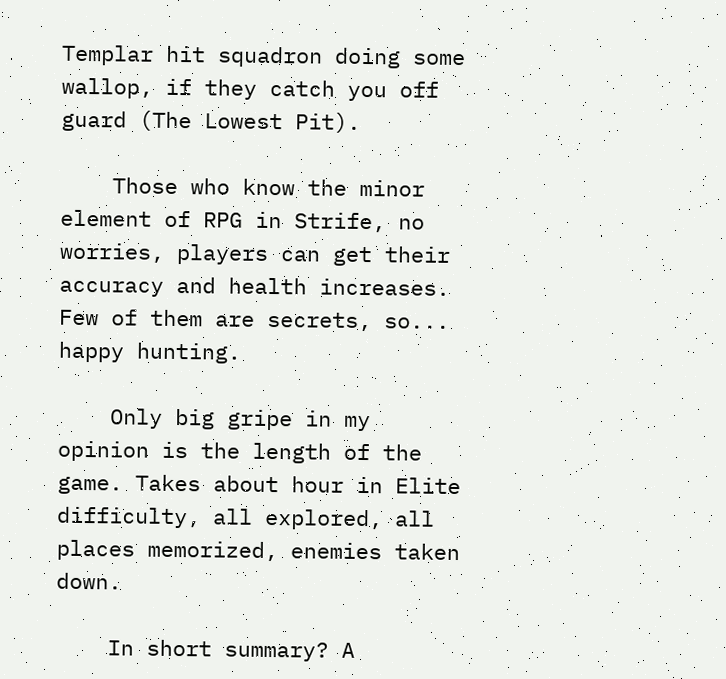Templar hit squadron doing some wallop, if they catch you off guard (The Lowest Pit).

    Those who know the minor element of RPG in Strife, no worries, players can get their accuracy and health increases. Few of them are secrets, so... happy hunting.

    Only big gripe in my opinion is the length of the game. Takes about hour in Elite difficulty, all explored, all places memorized, enemies taken down.

    In short summary? A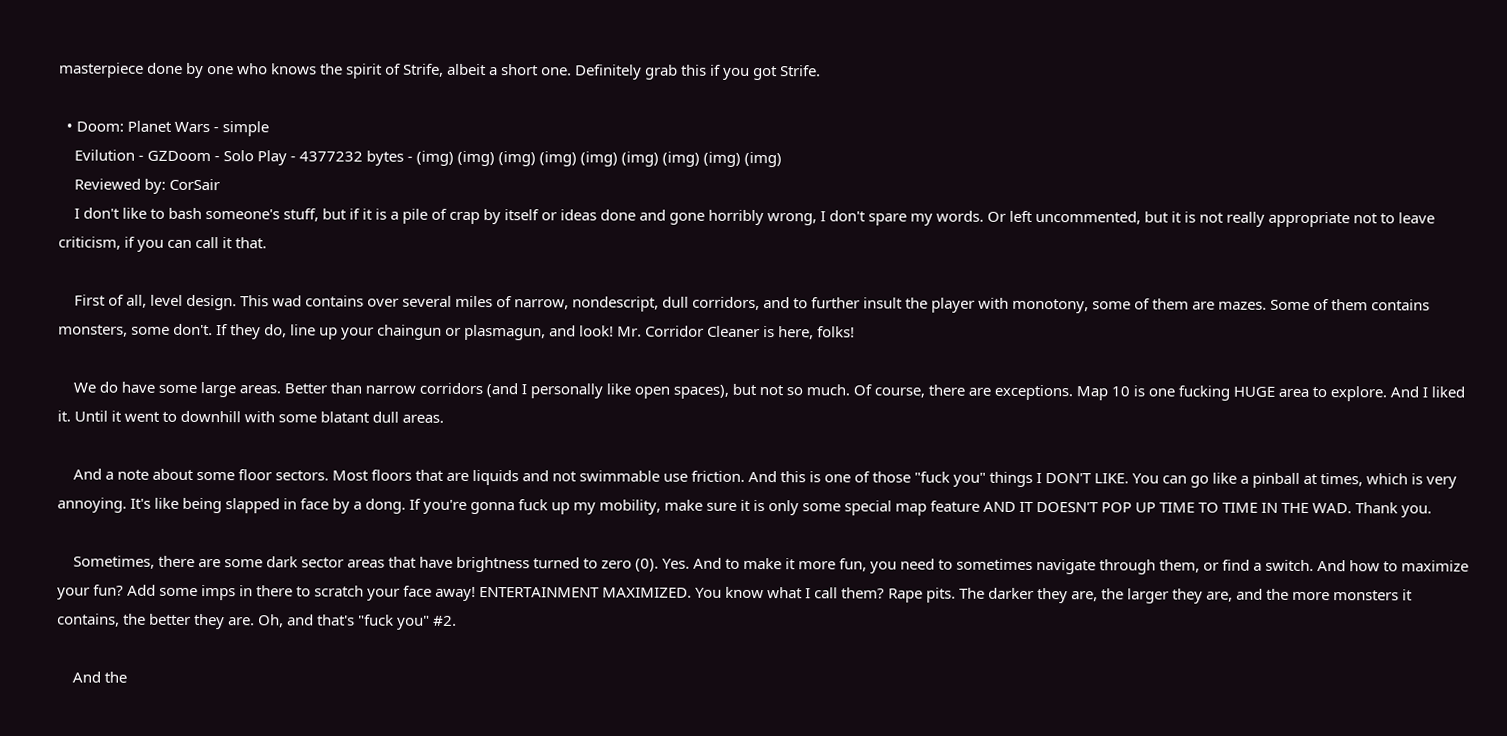masterpiece done by one who knows the spirit of Strife, albeit a short one. Definitely grab this if you got Strife.

  • Doom: Planet Wars - simple
    Evilution - GZDoom - Solo Play - 4377232 bytes - (img) (img) (img) (img) (img) (img) (img) (img) (img)
    Reviewed by: CorSair
    I don't like to bash someone's stuff, but if it is a pile of crap by itself or ideas done and gone horribly wrong, I don't spare my words. Or left uncommented, but it is not really appropriate not to leave criticism, if you can call it that.

    First of all, level design. This wad contains over several miles of narrow, nondescript, dull corridors, and to further insult the player with monotony, some of them are mazes. Some of them contains monsters, some don't. If they do, line up your chaingun or plasmagun, and look! Mr. Corridor Cleaner is here, folks!

    We do have some large areas. Better than narrow corridors (and I personally like open spaces), but not so much. Of course, there are exceptions. Map 10 is one fucking HUGE area to explore. And I liked it. Until it went to downhill with some blatant dull areas.

    And a note about some floor sectors. Most floors that are liquids and not swimmable use friction. And this is one of those "fuck you" things I DON'T LIKE. You can go like a pinball at times, which is very annoying. It's like being slapped in face by a dong. If you're gonna fuck up my mobility, make sure it is only some special map feature AND IT DOESN'T POP UP TIME TO TIME IN THE WAD. Thank you.

    Sometimes, there are some dark sector areas that have brightness turned to zero (0). Yes. And to make it more fun, you need to sometimes navigate through them, or find a switch. And how to maximize your fun? Add some imps in there to scratch your face away! ENTERTAINMENT MAXIMIZED. You know what I call them? Rape pits. The darker they are, the larger they are, and the more monsters it contains, the better they are. Oh, and that's "fuck you" #2.

    And the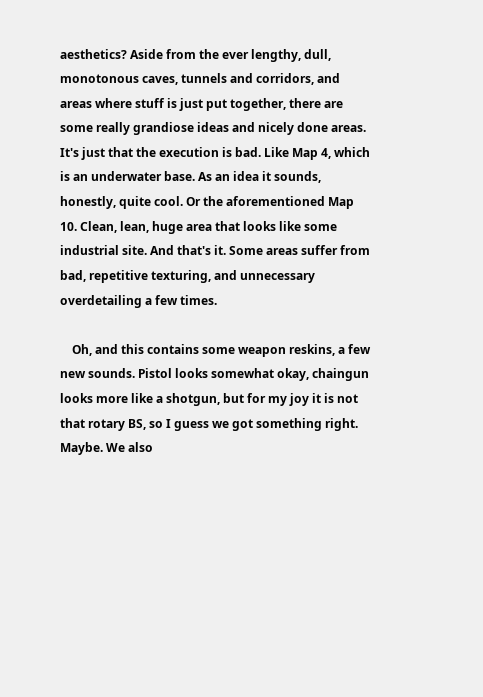aesthetics? Aside from the ever lengthy, dull, monotonous caves, tunnels and corridors, and areas where stuff is just put together, there are some really grandiose ideas and nicely done areas. It's just that the execution is bad. Like Map 4, which is an underwater base. As an idea it sounds, honestly, quite cool. Or the aforementioned Map 10. Clean, lean, huge area that looks like some industrial site. And that's it. Some areas suffer from bad, repetitive texturing, and unnecessary overdetailing a few times.

    Oh, and this contains some weapon reskins, a few new sounds. Pistol looks somewhat okay, chaingun looks more like a shotgun, but for my joy it is not that rotary BS, so I guess we got something right. Maybe. We also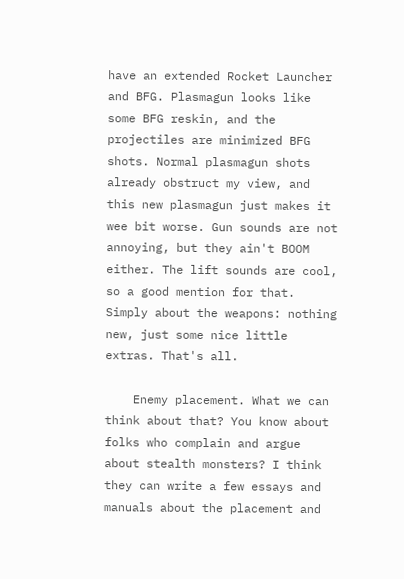have an extended Rocket Launcher and BFG. Plasmagun looks like some BFG reskin, and the projectiles are minimized BFG shots. Normal plasmagun shots already obstruct my view, and this new plasmagun just makes it wee bit worse. Gun sounds are not annoying, but they ain't BOOM either. The lift sounds are cool, so a good mention for that. Simply about the weapons: nothing new, just some nice little extras. That's all.

    Enemy placement. What we can think about that? You know about folks who complain and argue about stealth monsters? I think they can write a few essays and manuals about the placement and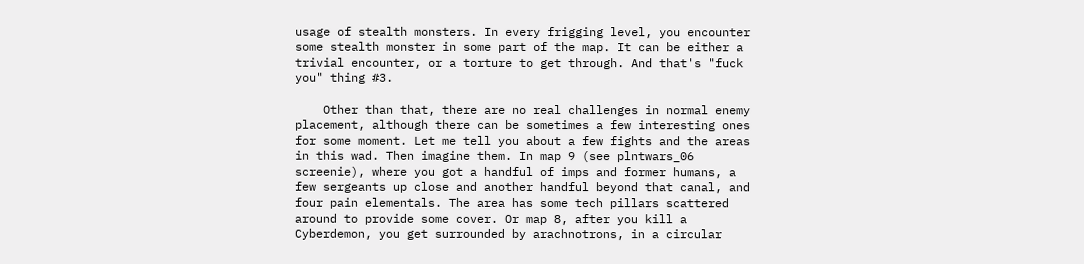usage of stealth monsters. In every frigging level, you encounter some stealth monster in some part of the map. It can be either a trivial encounter, or a torture to get through. And that's "fuck you" thing #3.

    Other than that, there are no real challenges in normal enemy placement, although there can be sometimes a few interesting ones for some moment. Let me tell you about a few fights and the areas in this wad. Then imagine them. In map 9 (see plntwars_06 screenie), where you got a handful of imps and former humans, a few sergeants up close and another handful beyond that canal, and four pain elementals. The area has some tech pillars scattered around to provide some cover. Or map 8, after you kill a Cyberdemon, you get surrounded by arachnotrons, in a circular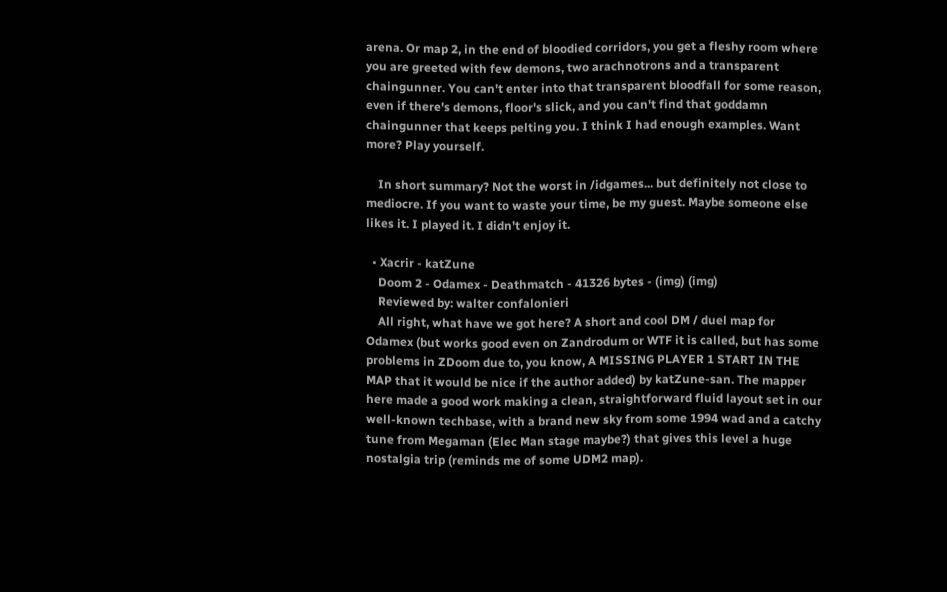arena. Or map 2, in the end of bloodied corridors, you get a fleshy room where you are greeted with few demons, two arachnotrons and a transparent chaingunner. You can't enter into that transparent bloodfall for some reason, even if there's demons, floor's slick, and you can't find that goddamn chaingunner that keeps pelting you. I think I had enough examples. Want more? Play yourself.

    In short summary? Not the worst in /idgames... but definitely not close to mediocre. If you want to waste your time, be my guest. Maybe someone else likes it. I played it. I didn't enjoy it.

  • Xacrir - katZune
    Doom 2 - Odamex - Deathmatch - 41326 bytes - (img) (img)
    Reviewed by: walter confalonieri
    All right, what have we got here? A short and cool DM / duel map for Odamex (but works good even on Zandrodum or WTF it is called, but has some problems in ZDoom due to, you know, A MISSING PLAYER 1 START IN THE MAP that it would be nice if the author added) by katZune-san. The mapper here made a good work making a clean, straightforward fluid layout set in our well-known techbase, with a brand new sky from some 1994 wad and a catchy tune from Megaman (Elec Man stage maybe?) that gives this level a huge nostalgia trip (reminds me of some UDM2 map).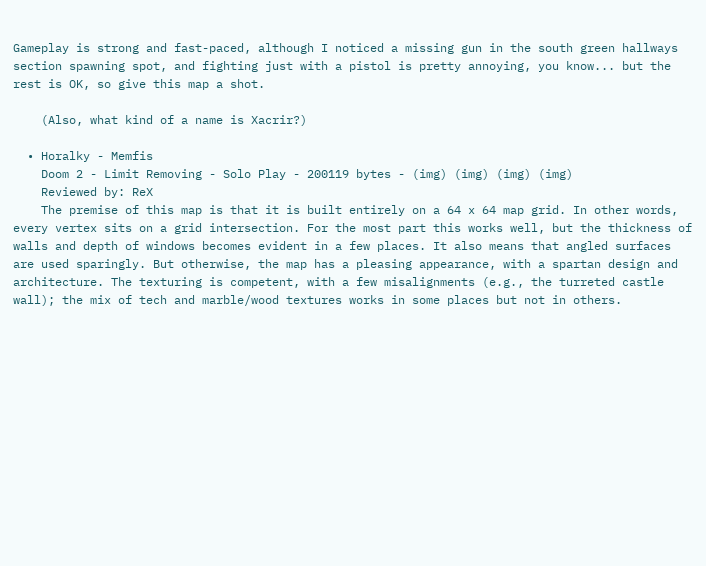Gameplay is strong and fast-paced, although I noticed a missing gun in the south green hallways section spawning spot, and fighting just with a pistol is pretty annoying, you know... but the rest is OK, so give this map a shot.

    (Also, what kind of a name is Xacrir?)

  • Horalky - Memfis
    Doom 2 - Limit Removing - Solo Play - 200119 bytes - (img) (img) (img) (img)
    Reviewed by: ReX
    The premise of this map is that it is built entirely on a 64 x 64 map grid. In other words, every vertex sits on a grid intersection. For the most part this works well, but the thickness of walls and depth of windows becomes evident in a few places. It also means that angled surfaces are used sparingly. But otherwise, the map has a pleasing appearance, with a spartan design and architecture. The texturing is competent, with a few misalignments (e.g., the turreted castle wall); the mix of tech and marble/wood textures works in some places but not in others.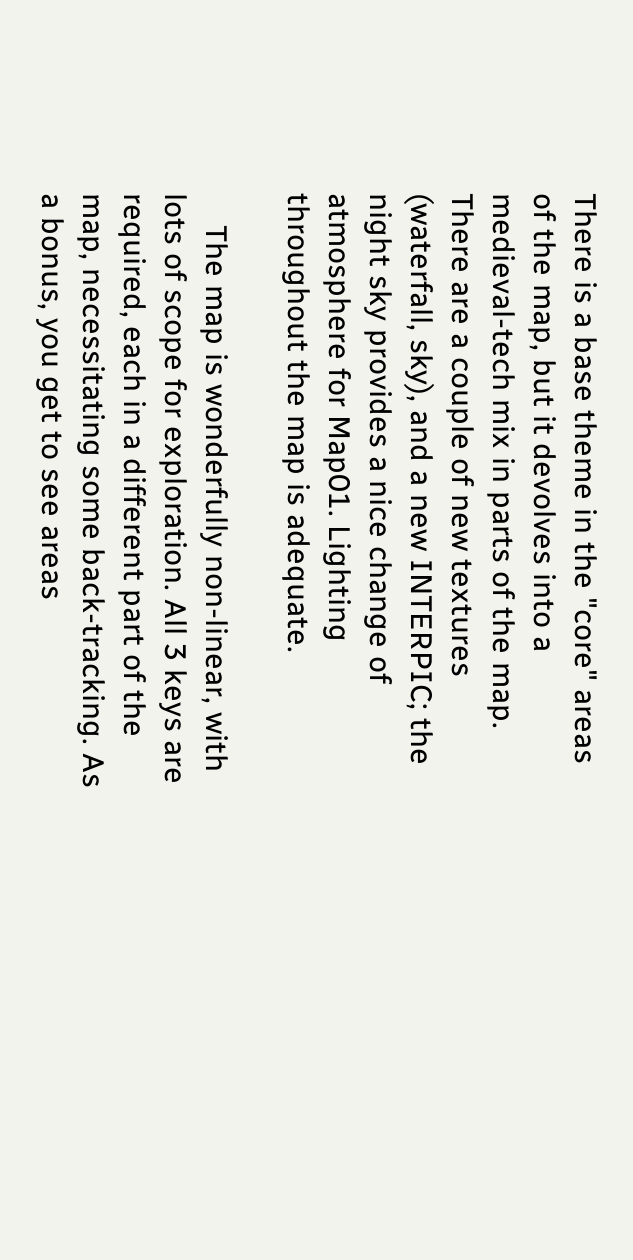There is a base theme in the "core" areas of the map, but it devolves into a medieval-tech mix in parts of the map. There are a couple of new textures (waterfall, sky), and a new INTERPIC; the night sky provides a nice change of atmosphere for Map01. Lighting throughout the map is adequate.

    The map is wonderfully non-linear, with lots of scope for exploration. All 3 keys are required, each in a different part of the map, necessitating some back-tracking. As a bonus, you get to see areas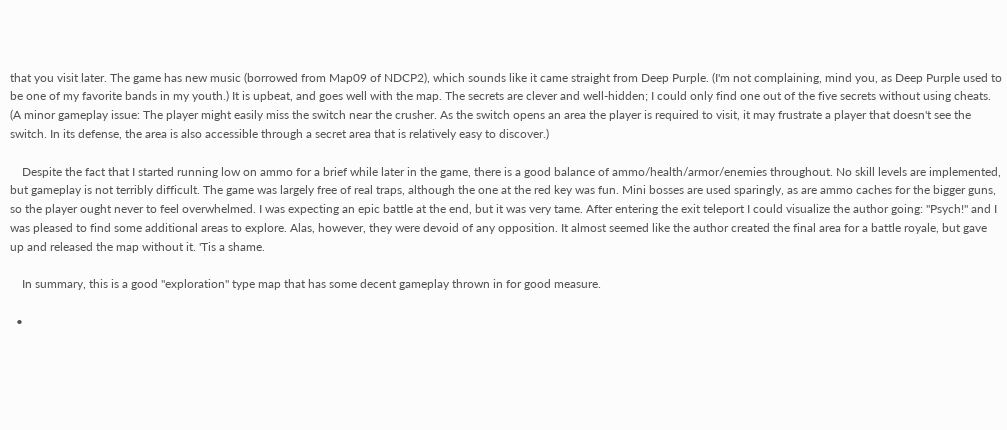that you visit later. The game has new music (borrowed from Map09 of NDCP2), which sounds like it came straight from Deep Purple. (I'm not complaining, mind you, as Deep Purple used to be one of my favorite bands in my youth.) It is upbeat, and goes well with the map. The secrets are clever and well-hidden; I could only find one out of the five secrets without using cheats. (A minor gameplay issue: The player might easily miss the switch near the crusher. As the switch opens an area the player is required to visit, it may frustrate a player that doesn't see the switch. In its defense, the area is also accessible through a secret area that is relatively easy to discover.)

    Despite the fact that I started running low on ammo for a brief while later in the game, there is a good balance of ammo/health/armor/enemies throughout. No skill levels are implemented, but gameplay is not terribly difficult. The game was largely free of real traps, although the one at the red key was fun. Mini bosses are used sparingly, as are ammo caches for the bigger guns, so the player ought never to feel overwhelmed. I was expecting an epic battle at the end, but it was very tame. After entering the exit teleport I could visualize the author going: "Psych!" and I was pleased to find some additional areas to explore. Alas, however, they were devoid of any opposition. It almost seemed like the author created the final area for a battle royale, but gave up and released the map without it. 'Tis a shame.

    In summary, this is a good "exploration" type map that has some decent gameplay thrown in for good measure.

  •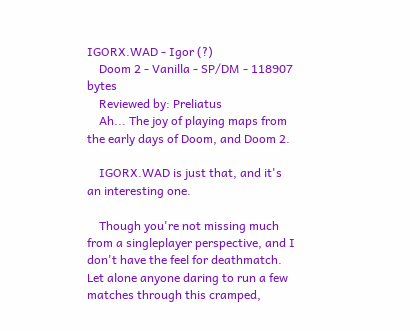IGORX.WAD - Igor (?)
    Doom 2 - Vanilla - SP/DM - 118907 bytes
    Reviewed by: Preliatus
    Ah... The joy of playing maps from the early days of Doom, and Doom 2.

    IGORX.WAD is just that, and it's an interesting one.

    Though you're not missing much from a singleplayer perspective, and I don't have the feel for deathmatch. Let alone anyone daring to run a few matches through this cramped,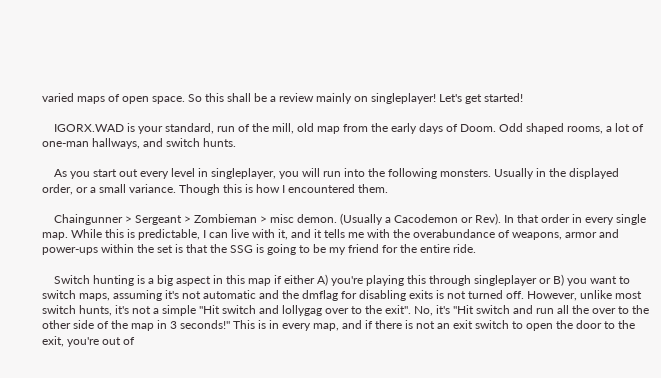varied maps of open space. So this shall be a review mainly on singleplayer! Let's get started!

    IGORX.WAD is your standard, run of the mill, old map from the early days of Doom. Odd shaped rooms, a lot of one-man hallways, and switch hunts.

    As you start out every level in singleplayer, you will run into the following monsters. Usually in the displayed order, or a small variance. Though this is how I encountered them.

    Chaingunner > Sergeant > Zombieman > misc demon. (Usually a Cacodemon or Rev). In that order in every single map. While this is predictable, I can live with it, and it tells me with the overabundance of weapons, armor and power-ups within the set is that the SSG is going to be my friend for the entire ride.

    Switch hunting is a big aspect in this map if either A) you're playing this through singleplayer or B) you want to switch maps, assuming it's not automatic and the dmflag for disabling exits is not turned off. However, unlike most switch hunts, it's not a simple "Hit switch and lollygag over to the exit". No, it's "Hit switch and run all the over to the other side of the map in 3 seconds!" This is in every map, and if there is not an exit switch to open the door to the exit, you're out of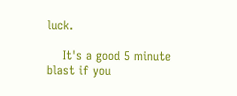luck.

    It's a good 5 minute blast if you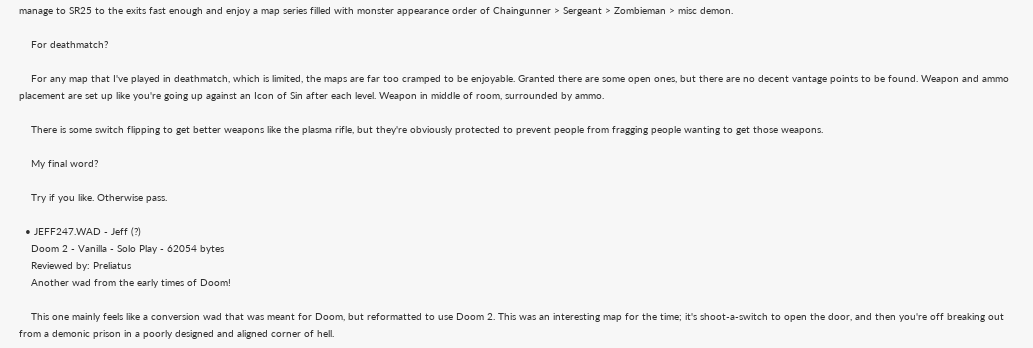manage to SR25 to the exits fast enough and enjoy a map series filled with monster appearance order of Chaingunner > Sergeant > Zombieman > misc demon.

    For deathmatch?

    For any map that I've played in deathmatch, which is limited, the maps are far too cramped to be enjoyable. Granted there are some open ones, but there are no decent vantage points to be found. Weapon and ammo placement are set up like you're going up against an Icon of Sin after each level. Weapon in middle of room, surrounded by ammo.

    There is some switch flipping to get better weapons like the plasma rifle, but they're obviously protected to prevent people from fragging people wanting to get those weapons.

    My final word?

    Try if you like. Otherwise pass.

  • JEFF247.WAD - Jeff (?)
    Doom 2 - Vanilla - Solo Play - 62054 bytes
    Reviewed by: Preliatus
    Another wad from the early times of Doom!

    This one mainly feels like a conversion wad that was meant for Doom, but reformatted to use Doom 2. This was an interesting map for the time; it's shoot-a-switch to open the door, and then you're off breaking out from a demonic prison in a poorly designed and aligned corner of hell.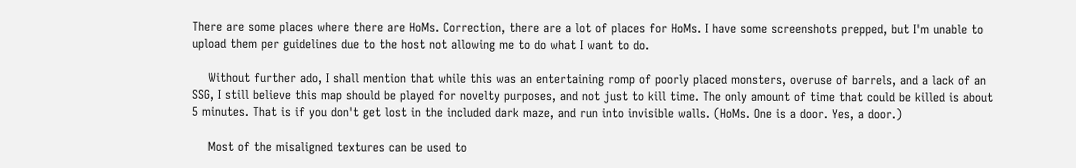There are some places where there are HoMs. Correction, there are a lot of places for HoMs. I have some screenshots prepped, but I'm unable to upload them per guidelines due to the host not allowing me to do what I want to do.

    Without further ado, I shall mention that while this was an entertaining romp of poorly placed monsters, overuse of barrels, and a lack of an SSG, I still believe this map should be played for novelty purposes, and not just to kill time. The only amount of time that could be killed is about 5 minutes. That is if you don't get lost in the included dark maze, and run into invisible walls. (HoMs. One is a door. Yes, a door.)

    Most of the misaligned textures can be used to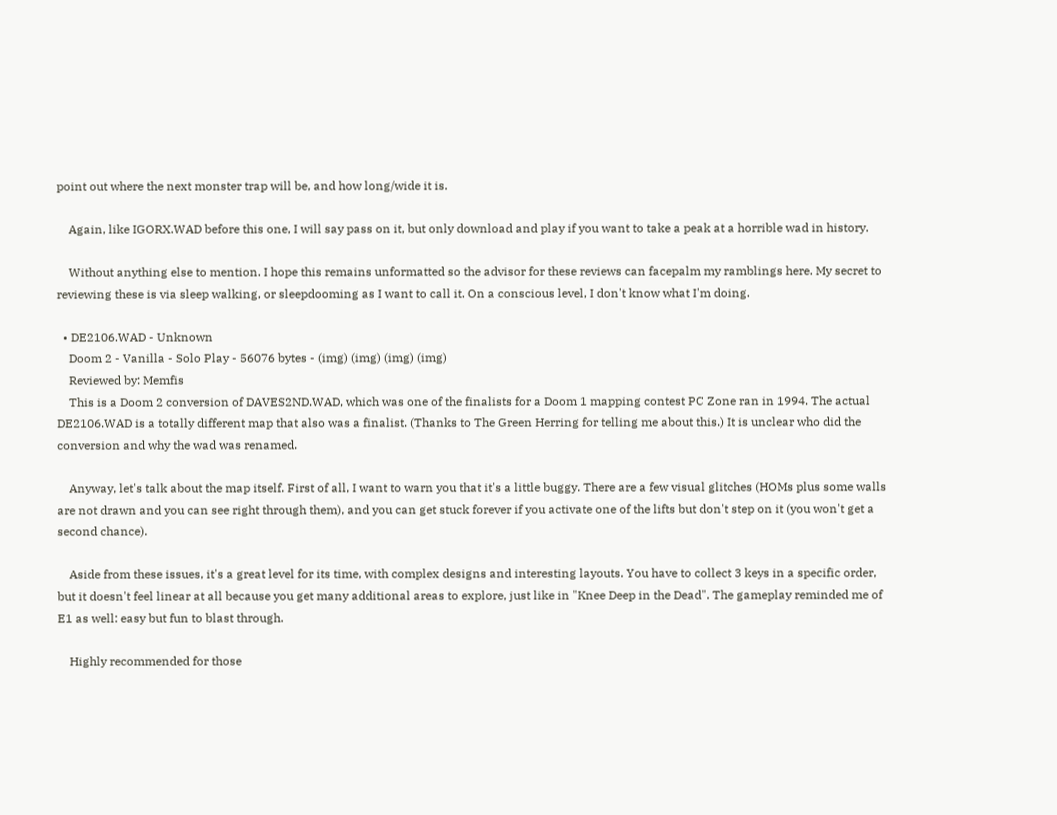point out where the next monster trap will be, and how long/wide it is.

    Again, like IGORX.WAD before this one, I will say pass on it, but only download and play if you want to take a peak at a horrible wad in history.

    Without anything else to mention. I hope this remains unformatted so the advisor for these reviews can facepalm my ramblings here. My secret to reviewing these is via sleep walking, or sleepdooming as I want to call it. On a conscious level, I don't know what I'm doing.

  • DE2106.WAD - Unknown
    Doom 2 - Vanilla - Solo Play - 56076 bytes - (img) (img) (img) (img)
    Reviewed by: Memfis
    This is a Doom 2 conversion of DAVES2ND.WAD, which was one of the finalists for a Doom 1 mapping contest PC Zone ran in 1994. The actual DE2106.WAD is a totally different map that also was a finalist. (Thanks to The Green Herring for telling me about this.) It is unclear who did the conversion and why the wad was renamed.

    Anyway, let's talk about the map itself. First of all, I want to warn you that it's a little buggy. There are a few visual glitches (HOMs plus some walls are not drawn and you can see right through them), and you can get stuck forever if you activate one of the lifts but don't step on it (you won't get a second chance).

    Aside from these issues, it's a great level for its time, with complex designs and interesting layouts. You have to collect 3 keys in a specific order, but it doesn't feel linear at all because you get many additional areas to explore, just like in "Knee Deep in the Dead". The gameplay reminded me of E1 as well: easy but fun to blast through.

    Highly recommended for those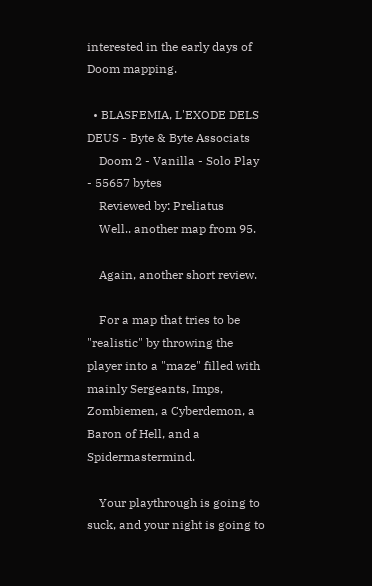interested in the early days of Doom mapping.

  • BLASFEMIA, L'EXODE DELS DEUS - Byte & Byte Associats
    Doom 2 - Vanilla - Solo Play - 55657 bytes
    Reviewed by: Preliatus
    Well.. another map from 95.

    Again, another short review.

    For a map that tries to be "realistic" by throwing the player into a "maze" filled with mainly Sergeants, Imps, Zombiemen, a Cyberdemon, a Baron of Hell, and a Spidermastermind.

    Your playthrough is going to suck, and your night is going to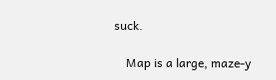suck.

    Map is a large, maze-y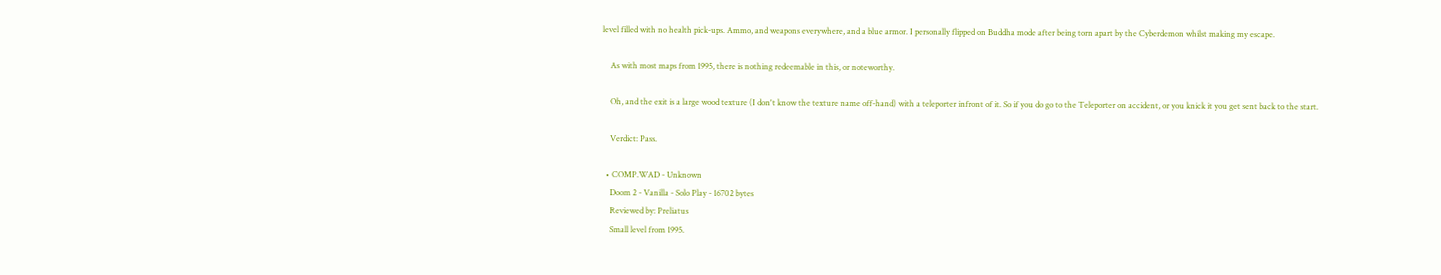level filled with no health pick-ups. Ammo, and weapons everywhere, and a blue armor. I personally flipped on Buddha mode after being torn apart by the Cyberdemon whilst making my escape.

    As with most maps from 1995, there is nothing redeemable in this, or noteworthy.

    Oh, and the exit is a large wood texture (I don't know the texture name off-hand) with a teleporter infront of it. So if you do go to the Teleporter on accident, or you knick it you get sent back to the start.

    Verdict: Pass.

  • COMP.WAD - Unknown
    Doom 2 - Vanilla - Solo Play - 16702 bytes
    Reviewed by: Preliatus
    Small level from 1995.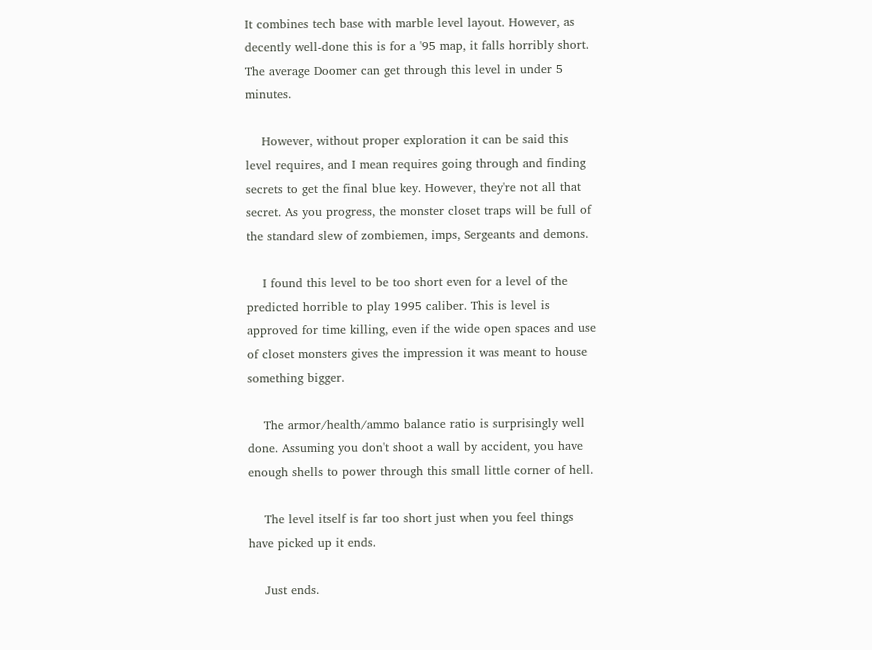It combines tech base with marble level layout. However, as decently well-done this is for a '95 map, it falls horribly short. The average Doomer can get through this level in under 5 minutes.

    However, without proper exploration it can be said this level requires, and I mean requires going through and finding secrets to get the final blue key. However, they're not all that secret. As you progress, the monster closet traps will be full of the standard slew of zombiemen, imps, Sergeants and demons.

    I found this level to be too short even for a level of the predicted horrible to play 1995 caliber. This is level is approved for time killing, even if the wide open spaces and use of closet monsters gives the impression it was meant to house something bigger.

    The armor/health/ammo balance ratio is surprisingly well done. Assuming you don't shoot a wall by accident, you have enough shells to power through this small little corner of hell.

    The level itself is far too short just when you feel things have picked up it ends.

    Just ends.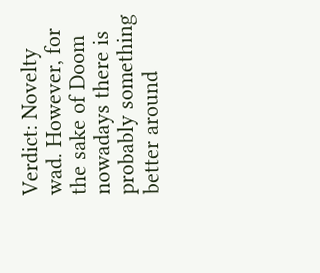Verdict: Novelty wad. However, for the sake of Doom nowadays there is probably something better around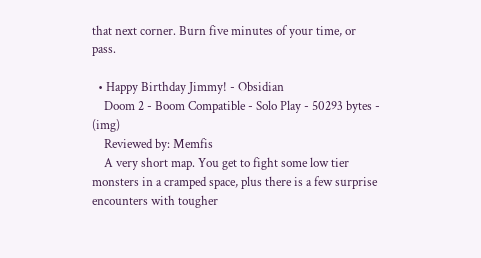that next corner. Burn five minutes of your time, or pass.

  • Happy Birthday Jimmy! - Obsidian
    Doom 2 - Boom Compatible - Solo Play - 50293 bytes - (img)
    Reviewed by: Memfis
    A very short map. You get to fight some low tier monsters in a cramped space, plus there is a few surprise encounters with tougher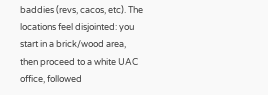baddies (revs, cacos, etc). The locations feel disjointed: you start in a brick/wood area, then proceed to a white UAC office, followed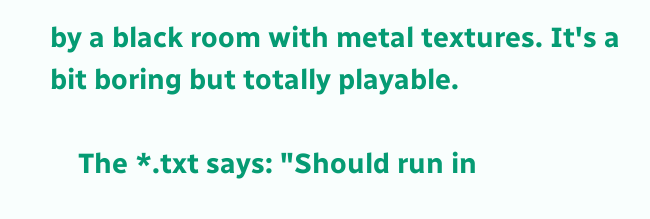by a black room with metal textures. It's a bit boring but totally playable.

    The *.txt says: "Should run in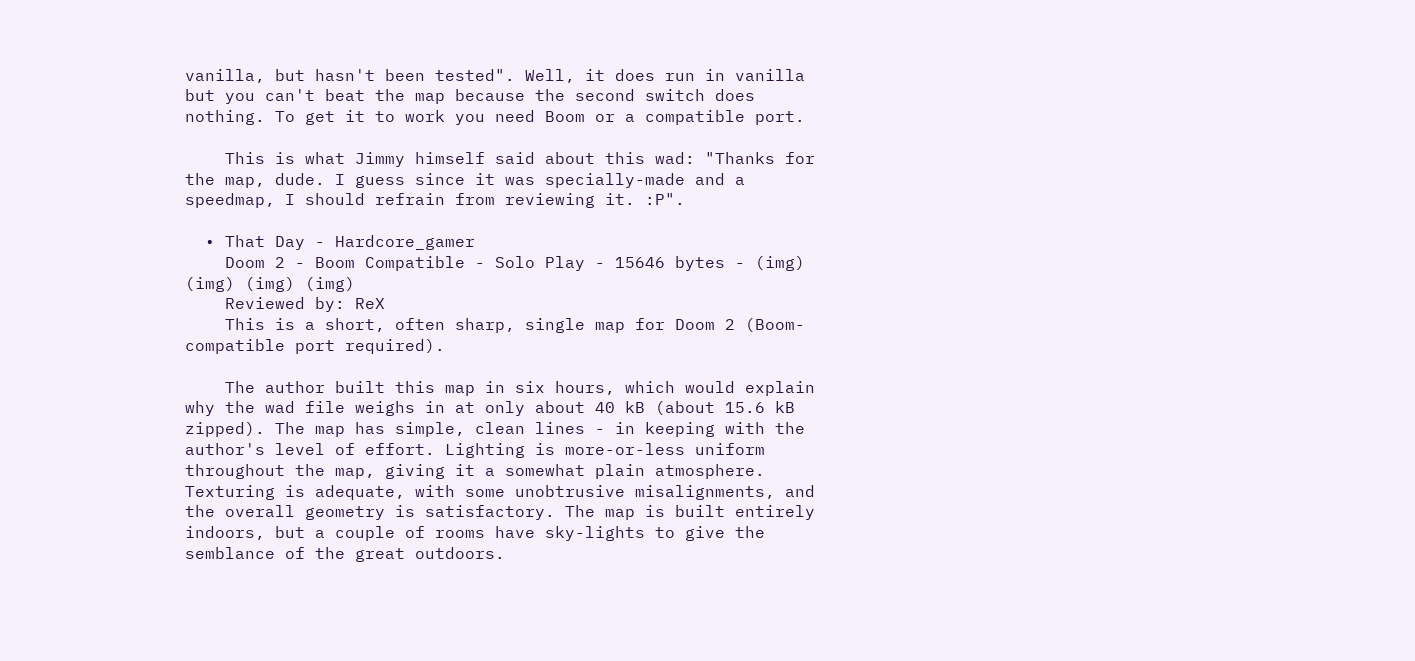vanilla, but hasn't been tested". Well, it does run in vanilla but you can't beat the map because the second switch does nothing. To get it to work you need Boom or a compatible port.

    This is what Jimmy himself said about this wad: "Thanks for the map, dude. I guess since it was specially-made and a speedmap, I should refrain from reviewing it. :P".

  • That Day - Hardcore_gamer
    Doom 2 - Boom Compatible - Solo Play - 15646 bytes - (img) (img) (img) (img)
    Reviewed by: ReX
    This is a short, often sharp, single map for Doom 2 (Boom-compatible port required).

    The author built this map in six hours, which would explain why the wad file weighs in at only about 40 kB (about 15.6 kB zipped). The map has simple, clean lines - in keeping with the author's level of effort. Lighting is more-or-less uniform throughout the map, giving it a somewhat plain atmosphere. Texturing is adequate, with some unobtrusive misalignments, and the overall geometry is satisfactory. The map is built entirely indoors, but a couple of rooms have sky-lights to give the semblance of the great outdoors.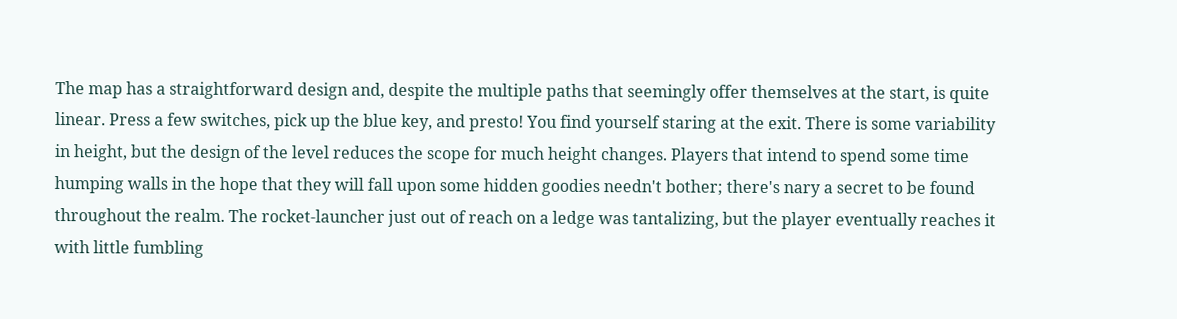The map has a straightforward design and, despite the multiple paths that seemingly offer themselves at the start, is quite linear. Press a few switches, pick up the blue key, and presto! You find yourself staring at the exit. There is some variability in height, but the design of the level reduces the scope for much height changes. Players that intend to spend some time humping walls in the hope that they will fall upon some hidden goodies needn't bother; there's nary a secret to be found throughout the realm. The rocket-launcher just out of reach on a ledge was tantalizing, but the player eventually reaches it with little fumbling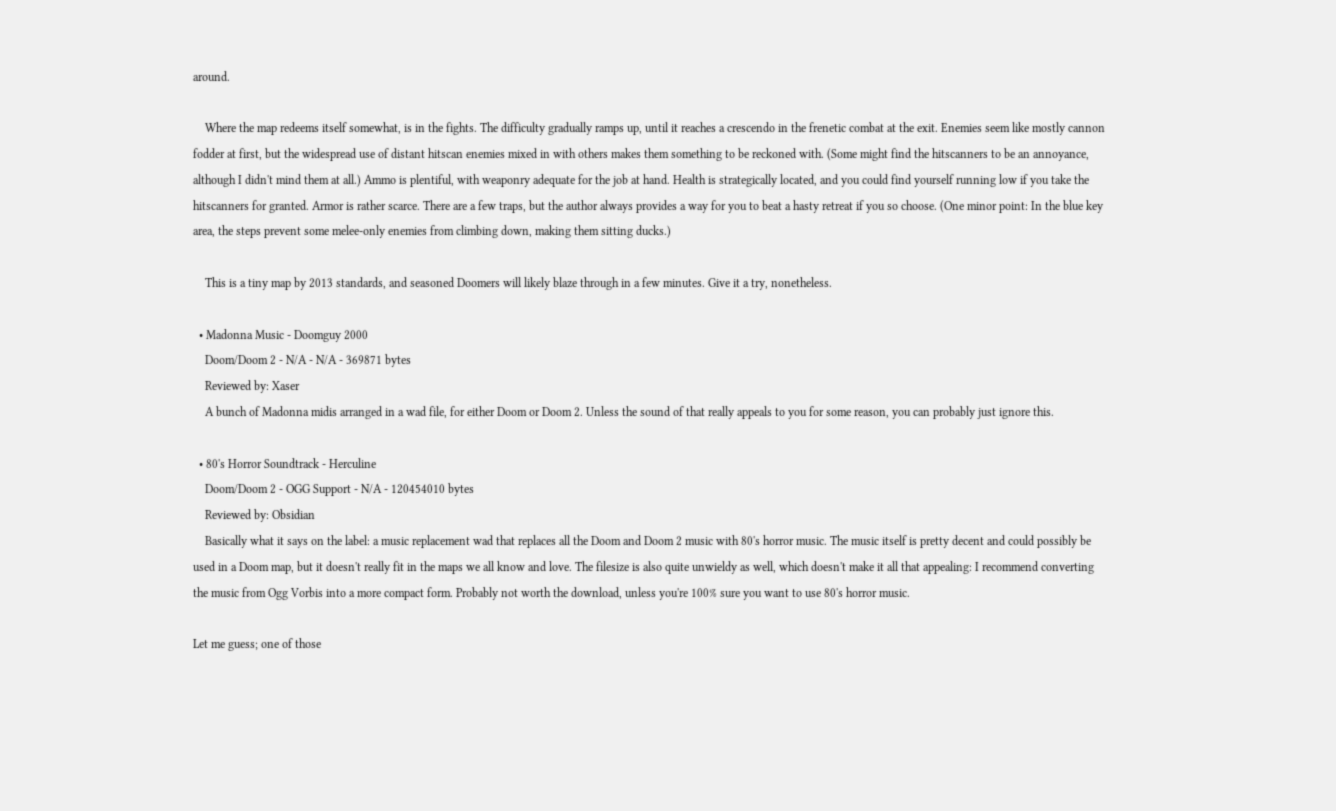around.

    Where the map redeems itself somewhat, is in the fights. The difficulty gradually ramps up, until it reaches a crescendo in the frenetic combat at the exit. Enemies seem like mostly cannon fodder at first, but the widespread use of distant hitscan enemies mixed in with others makes them something to be reckoned with. (Some might find the hitscanners to be an annoyance, although I didn't mind them at all.) Ammo is plentiful, with weaponry adequate for the job at hand. Health is strategically located, and you could find yourself running low if you take the hitscanners for granted. Armor is rather scarce. There are a few traps, but the author always provides a way for you to beat a hasty retreat if you so choose. (One minor point: In the blue key area, the steps prevent some melee-only enemies from climbing down, making them sitting ducks.)

    This is a tiny map by 2013 standards, and seasoned Doomers will likely blaze through in a few minutes. Give it a try, nonetheless.

  • Madonna Music - Doomguy 2000
    Doom/Doom 2 - N/A - N/A - 369871 bytes
    Reviewed by: Xaser
    A bunch of Madonna midis arranged in a wad file, for either Doom or Doom 2. Unless the sound of that really appeals to you for some reason, you can probably just ignore this.

  • 80's Horror Soundtrack - Herculine
    Doom/Doom 2 - OGG Support - N/A - 120454010 bytes
    Reviewed by: Obsidian
    Basically what it says on the label: a music replacement wad that replaces all the Doom and Doom 2 music with 80's horror music. The music itself is pretty decent and could possibly be used in a Doom map, but it doesn't really fit in the maps we all know and love. The filesize is also quite unwieldy as well, which doesn't make it all that appealing: I recommend converting the music from Ogg Vorbis into a more compact form. Probably not worth the download, unless you're 100% sure you want to use 80's horror music.

Let me guess; one of those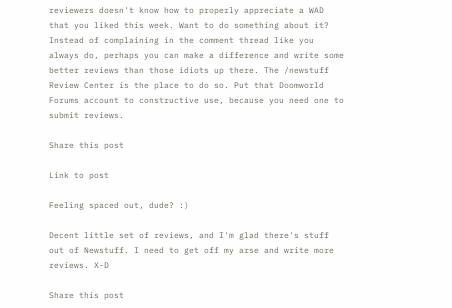reviewers doesn't know how to properly appreciate a WAD that you liked this week. Want to do something about it? Instead of complaining in the comment thread like you always do, perhaps you can make a difference and write some better reviews than those idiots up there. The /newstuff Review Center is the place to do so. Put that Doomworld Forums account to constructive use, because you need one to submit reviews.

Share this post

Link to post

Feeling spaced out, dude? :)

Decent little set of reviews, and I'm glad there's stuff out of Newstuff. I need to get off my arse and write more reviews. X-D

Share this post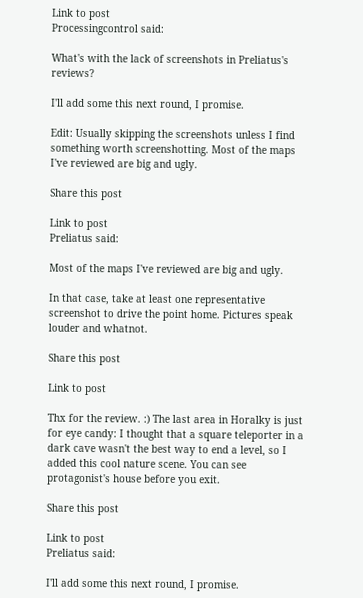Link to post
Processingcontrol said:

What's with the lack of screenshots in Preliatus's reviews?

I'll add some this next round, I promise.

Edit: Usually skipping the screenshots unless I find something worth screenshotting. Most of the maps I've reviewed are big and ugly.

Share this post

Link to post
Preliatus said:

Most of the maps I've reviewed are big and ugly.

In that case, take at least one representative screenshot to drive the point home. Pictures speak louder and whatnot.

Share this post

Link to post

Thx for the review. :) The last area in Horalky is just for eye candy: I thought that a square teleporter in a dark cave wasn't the best way to end a level, so I added this cool nature scene. You can see protagonist's house before you exit.

Share this post

Link to post
Preliatus said:

I'll add some this next round, I promise.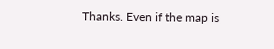Thanks. Even if the map is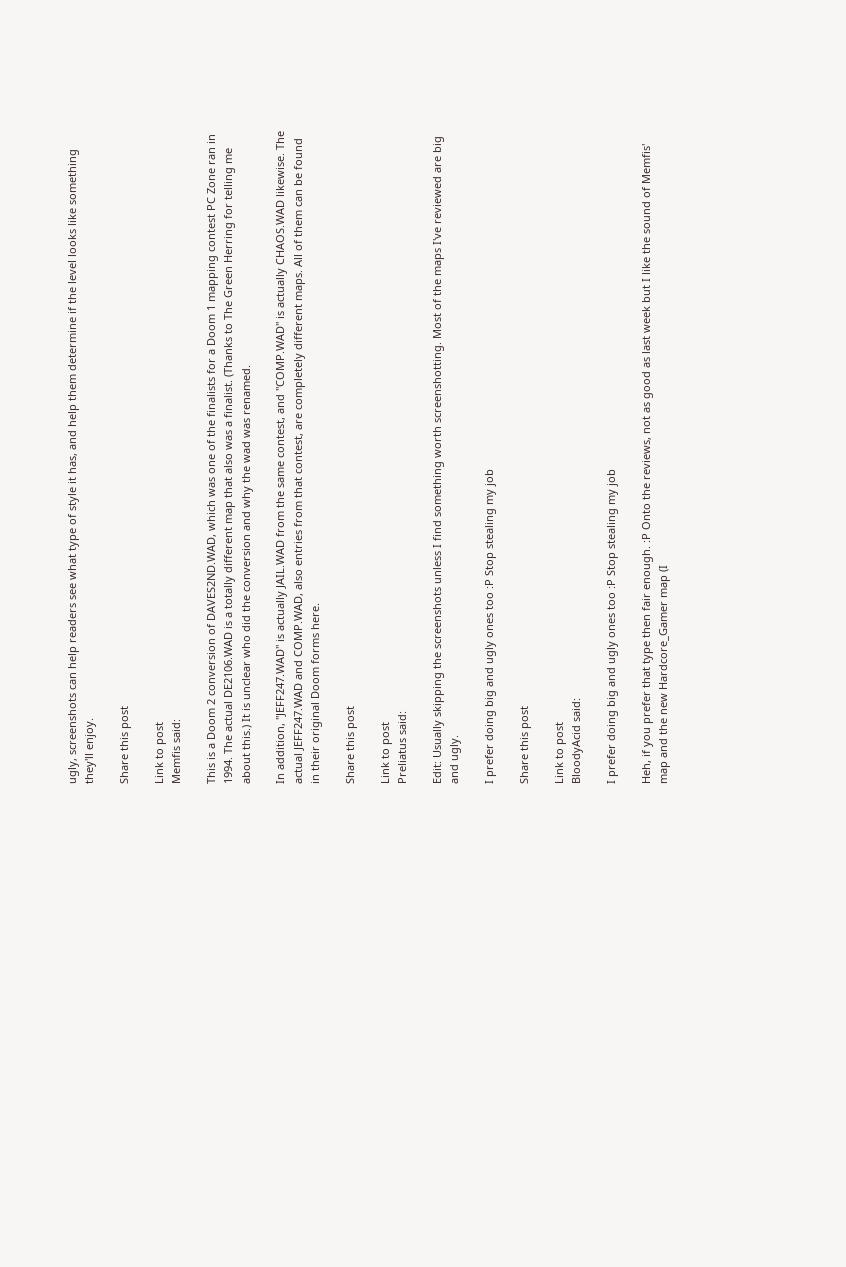ugly, screenshots can help readers see what type of style it has, and help them determine if the level looks like something they'll enjoy.

Share this post

Link to post
Memfis said:

This is a Doom 2 conversion of DAVES2ND.WAD, which was one of the finalists for a Doom 1 mapping contest PC Zone ran in 1994. The actual DE2106.WAD is a totally different map that also was a finalist. (Thanks to The Green Herring for telling me about this.) It is unclear who did the conversion and why the wad was renamed.

In addition, "JEFF247.WAD" is actually JAIL.WAD from the same contest, and "COMP.WAD" is actually CHAOS.WAD likewise. The actual JEFF247.WAD and COMP.WAD, also entries from that contest, are completely different maps. All of them can be found in their original Doom forms here.

Share this post

Link to post
Preliatus said:

Edit: Usually skipping the screenshots unless I find something worth screenshotting. Most of the maps I've reviewed are big and ugly.

I prefer doing big and ugly ones too :P Stop stealing my job

Share this post

Link to post
BloodyAcid said:

I prefer doing big and ugly ones too :P Stop stealing my job

Heh, if you prefer that type then fair enough. :P Onto the reviews, not as good as last week but I like the sound of Memfis' map and the new Hardcore_Gamer map (I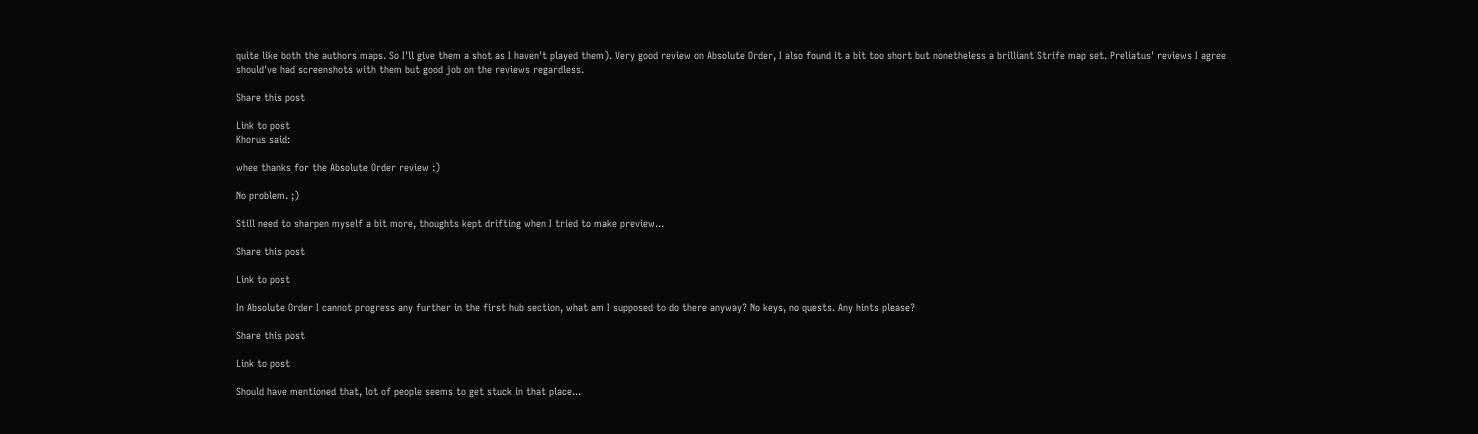quite like both the authors maps. So I'll give them a shot as I haven't played them). Very good review on Absolute Order, I also found it a bit too short but nonetheless a brilliant Strife map set. Preliatus' reviews I agree should've had screenshots with them but good job on the reviews regardless.

Share this post

Link to post
Khorus said:

whee thanks for the Absolute Order review :)

No problem. ;)

Still need to sharpen myself a bit more, thoughts kept drifting when I tried to make preview...

Share this post

Link to post

In Absolute Order I cannot progress any further in the first hub section, what am I supposed to do there anyway? No keys, no quests. Any hints please?

Share this post

Link to post

Should have mentioned that, lot of people seems to get stuck in that place...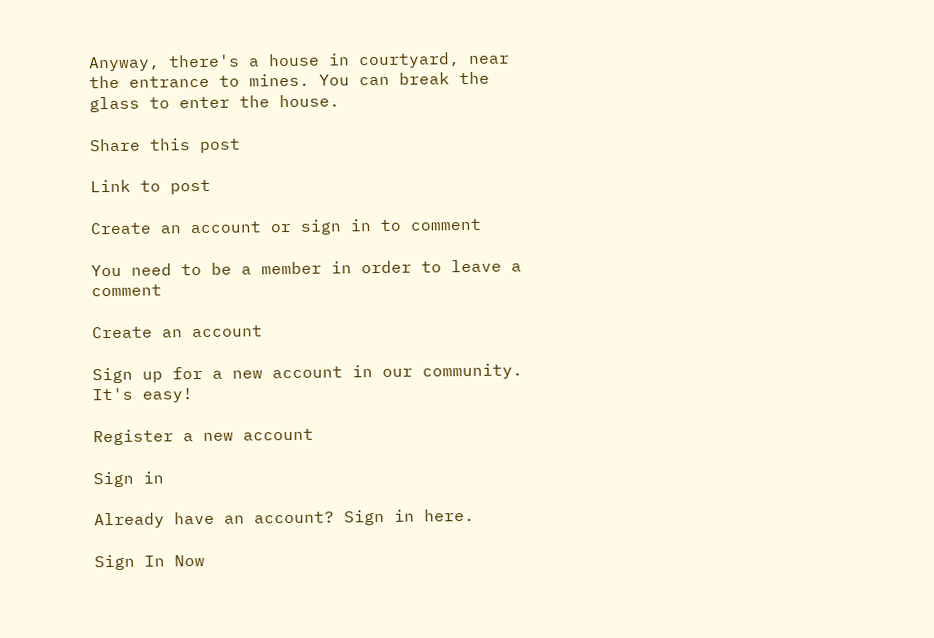Anyway, there's a house in courtyard, near the entrance to mines. You can break the glass to enter the house.

Share this post

Link to post

Create an account or sign in to comment

You need to be a member in order to leave a comment

Create an account

Sign up for a new account in our community. It's easy!

Register a new account

Sign in

Already have an account? Sign in here.

Sign In Now